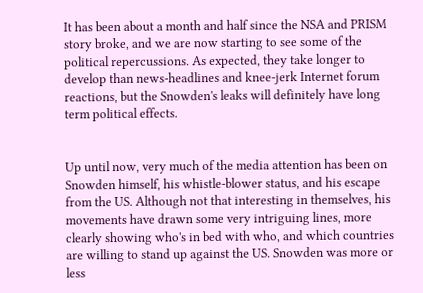It has been about a month and half since the NSA and PRISM story broke, and we are now starting to see some of the political repercussions. As expected, they take longer to develop than news-headlines and knee-jerk Internet forum reactions, but the Snowden's leaks will definitely have long term political effects.


Up until now, very much of the media attention has been on Snowden himself, his whistle-blower status, and his escape from the US. Although not that interesting in themselves, his movements have drawn some very intriguing lines, more clearly showing who's in bed with who, and which countries are willing to stand up against the US. Snowden was more or less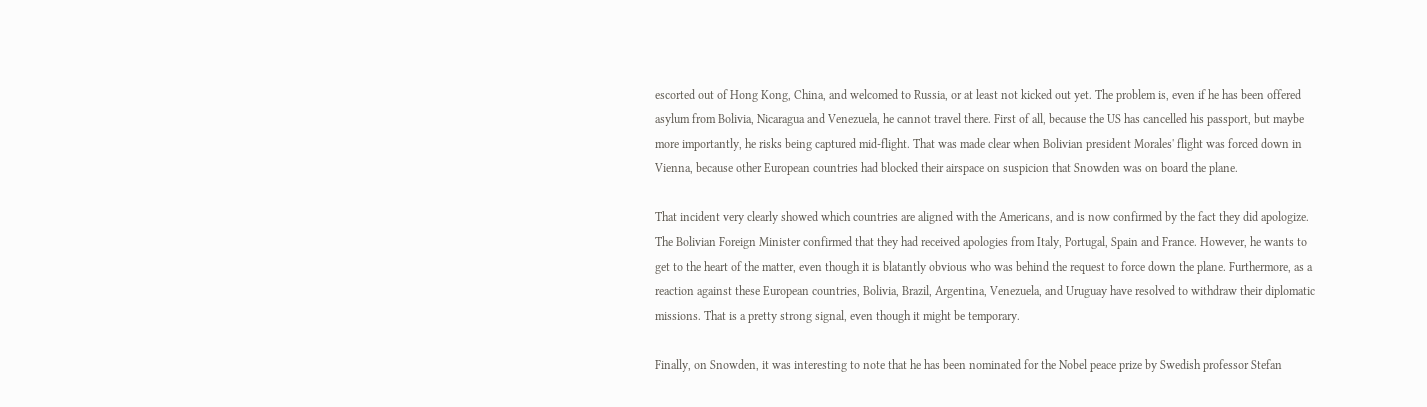escorted out of Hong Kong, China, and welcomed to Russia, or at least not kicked out yet. The problem is, even if he has been offered asylum from Bolivia, Nicaragua and Venezuela, he cannot travel there. First of all, because the US has cancelled his passport, but maybe more importantly, he risks being captured mid-flight. That was made clear when Bolivian president Morales' flight was forced down in Vienna, because other European countries had blocked their airspace on suspicion that Snowden was on board the plane.

That incident very clearly showed which countries are aligned with the Americans, and is now confirmed by the fact they did apologize. The Bolivian Foreign Minister confirmed that they had received apologies from Italy, Portugal, Spain and France. However, he wants to get to the heart of the matter, even though it is blatantly obvious who was behind the request to force down the plane. Furthermore, as a reaction against these European countries, Bolivia, Brazil, Argentina, Venezuela, and Uruguay have resolved to withdraw their diplomatic missions. That is a pretty strong signal, even though it might be temporary.

Finally, on Snowden, it was interesting to note that he has been nominated for the Nobel peace prize by Swedish professor Stefan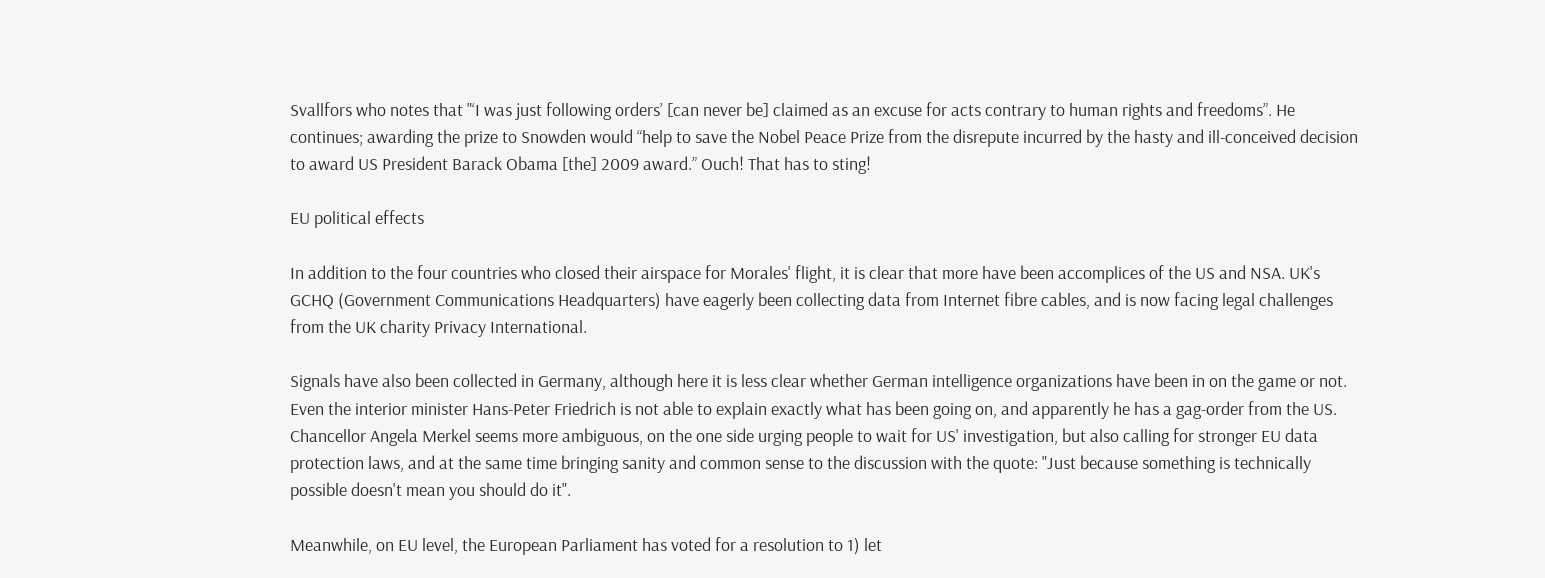Svallfors who notes that "‘I was just following orders’ [can never be] claimed as an excuse for acts contrary to human rights and freedoms”. He continues; awarding the prize to Snowden would “help to save the Nobel Peace Prize from the disrepute incurred by the hasty and ill-conceived decision to award US President Barack Obama [the] 2009 award.” Ouch! That has to sting!

EU political effects

In addition to the four countries who closed their airspace for Morales' flight, it is clear that more have been accomplices of the US and NSA. UK's GCHQ (Government Communications Headquarters) have eagerly been collecting data from Internet fibre cables, and is now facing legal challenges from the UK charity Privacy International.

Signals have also been collected in Germany, although here it is less clear whether German intelligence organizations have been in on the game or not. Even the interior minister Hans-Peter Friedrich is not able to explain exactly what has been going on, and apparently he has a gag-order from the US. Chancellor Angela Merkel seems more ambiguous, on the one side urging people to wait for US' investigation, but also calling for stronger EU data protection laws, and at the same time bringing sanity and common sense to the discussion with the quote: "Just because something is technically possible doesn't mean you should do it".

Meanwhile, on EU level, the European Parliament has voted for a resolution to 1) let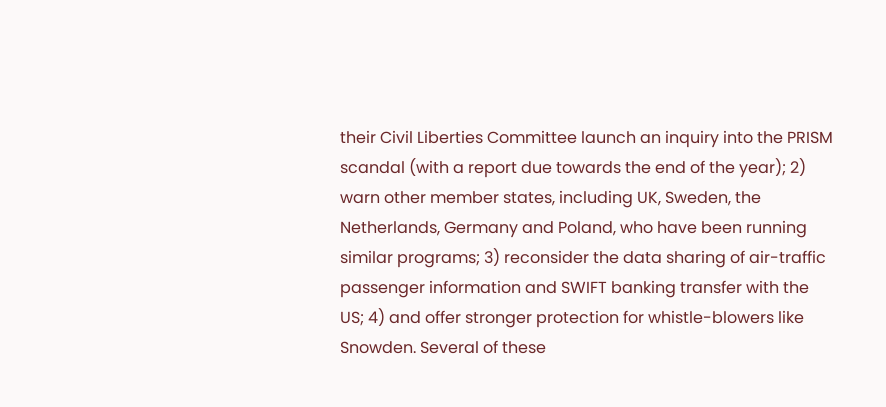their Civil Liberties Committee launch an inquiry into the PRISM scandal (with a report due towards the end of the year); 2) warn other member states, including UK, Sweden, the Netherlands, Germany and Poland, who have been running similar programs; 3) reconsider the data sharing of air-traffic passenger information and SWIFT banking transfer with the US; 4) and offer stronger protection for whistle-blowers like Snowden. Several of these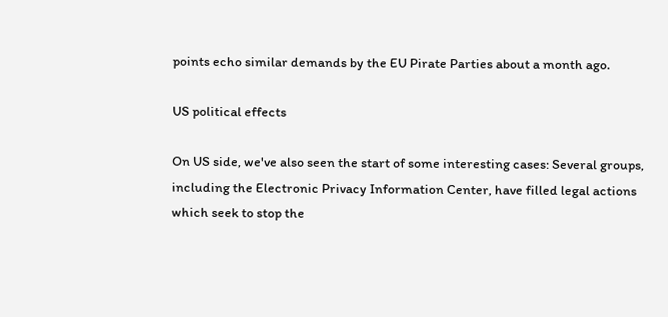points echo similar demands by the EU Pirate Parties about a month ago.

US political effects

On US side, we've also seen the start of some interesting cases: Several groups, including the Electronic Privacy Information Center, have filled legal actions which seek to stop the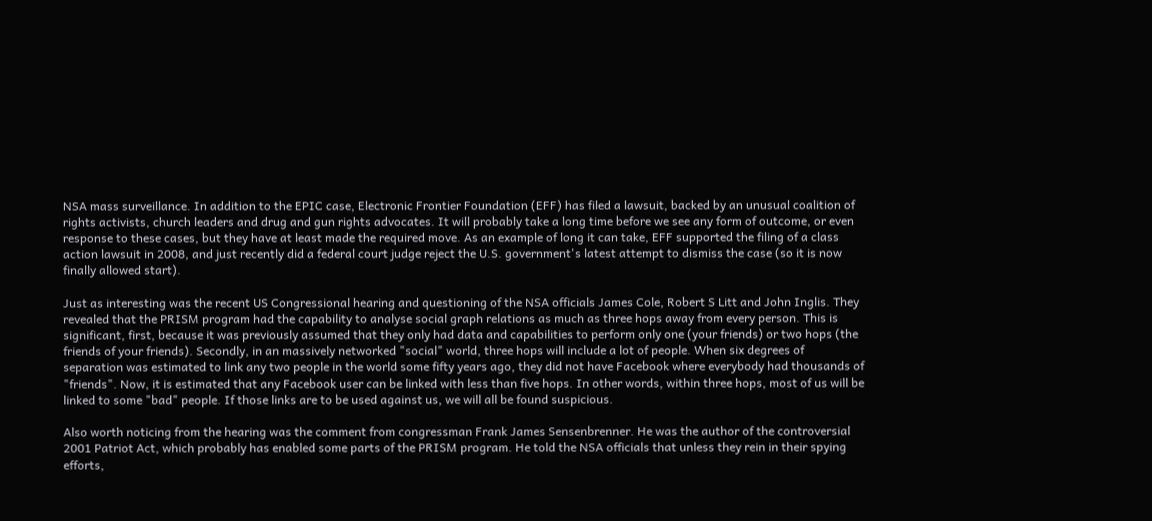NSA mass surveillance. In addition to the EPIC case, Electronic Frontier Foundation (EFF) has filed a lawsuit, backed by an unusual coalition of rights activists, church leaders and drug and gun rights advocates. It will probably take a long time before we see any form of outcome, or even response to these cases, but they have at least made the required move. As an example of long it can take, EFF supported the filing of a class action lawsuit in 2008, and just recently did a federal court judge reject the U.S. government's latest attempt to dismiss the case (so it is now finally allowed start).

Just as interesting was the recent US Congressional hearing and questioning of the NSA officials James Cole, Robert S Litt and John Inglis. They revealed that the PRISM program had the capability to analyse social graph relations as much as three hops away from every person. This is significant, first, because it was previously assumed that they only had data and capabilities to perform only one (your friends) or two hops (the friends of your friends). Secondly, in an massively networked "social" world, three hops will include a lot of people. When six degrees of separation was estimated to link any two people in the world some fifty years ago, they did not have Facebook where everybody had thousands of "friends". Now, it is estimated that any Facebook user can be linked with less than five hops. In other words, within three hops, most of us will be linked to some "bad" people. If those links are to be used against us, we will all be found suspicious.

Also worth noticing from the hearing was the comment from congressman Frank James Sensenbrenner. He was the author of the controversial 2001 Patriot Act, which probably has enabled some parts of the PRISM program. He told the NSA officials that unless they rein in their spying efforts,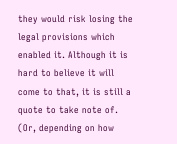they would risk losing the legal provisions which enabled it. Although it is hard to believe it will come to that, it is still a quote to take note of. (Or, depending on how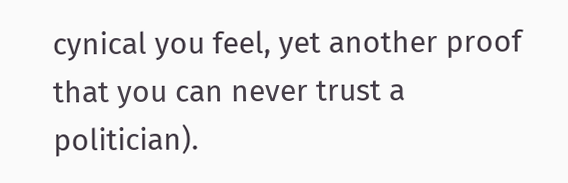cynical you feel, yet another proof that you can never trust a politician).